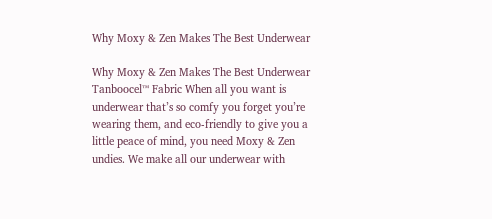Why Moxy & Zen Makes The Best Underwear

Why Moxy & Zen Makes The Best Underwear Tanboocel™ Fabric When all you want is underwear that’s so comfy you forget you’re wearing them, and eco-friendly to give you a little peace of mind, you need Moxy & Zen undies. We make all our underwear with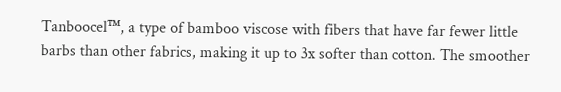Tanboocel™, a type of bamboo viscose with fibers that have far fewer little barbs than other fabrics, making it up to 3x softer than cotton. The smoother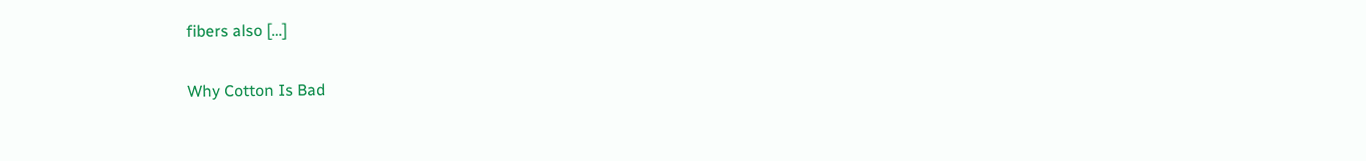fibers also […]

Why Cotton Is Bad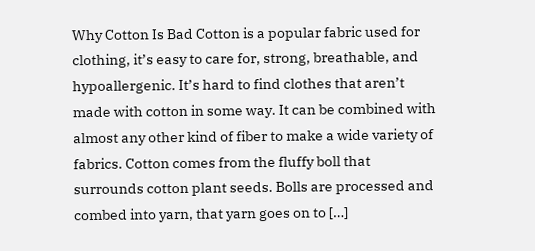Why Cotton Is Bad Cotton is a popular fabric used for clothing, it’s easy to care for, strong, breathable, and hypoallergenic. It’s hard to find clothes that aren’t made with cotton in some way. It can be combined with almost any other kind of fiber to make a wide variety of fabrics. Cotton comes from the fluffy boll that surrounds cotton plant seeds. Bolls are processed and combed into yarn, that yarn goes on to […]